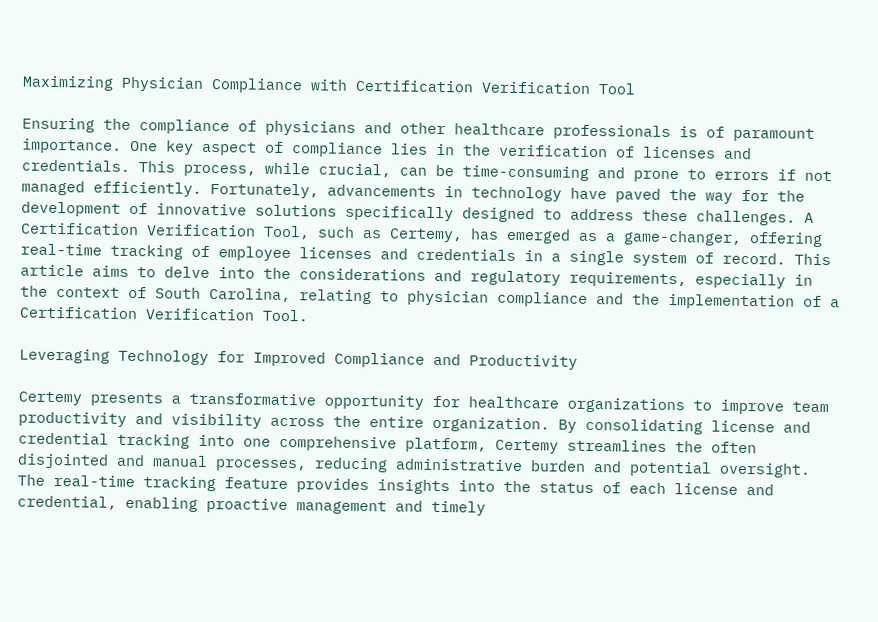Maximizing Physician Compliance with Certification Verification Tool

Ensuring the compliance of physicians and other healthcare professionals is of paramount importance. One key aspect of compliance lies in the verification of licenses and credentials. This process, while crucial, can be time-consuming and prone to errors if not managed efficiently. Fortunately, advancements in technology have paved the way for the development of innovative solutions specifically designed to address these challenges. A Certification Verification Tool, such as Certemy, has emerged as a game-changer, offering real-time tracking of employee licenses and credentials in a single system of record. This article aims to delve into the considerations and regulatory requirements, especially in the context of South Carolina, relating to physician compliance and the implementation of a Certification Verification Tool.

Leveraging Technology for Improved Compliance and Productivity

Certemy presents a transformative opportunity for healthcare organizations to improve team productivity and visibility across the entire organization. By consolidating license and credential tracking into one comprehensive platform, Certemy streamlines the often disjointed and manual processes, reducing administrative burden and potential oversight. The real-time tracking feature provides insights into the status of each license and credential, enabling proactive management and timely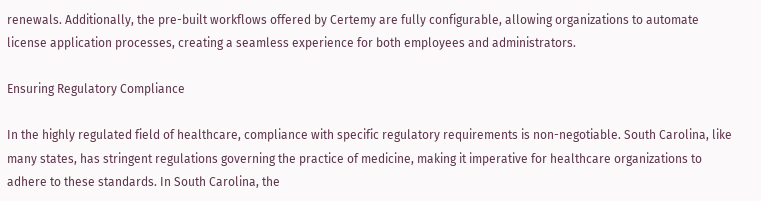renewals. Additionally, the pre-built workflows offered by Certemy are fully configurable, allowing organizations to automate license application processes, creating a seamless experience for both employees and administrators.

Ensuring Regulatory Compliance

In the highly regulated field of healthcare, compliance with specific regulatory requirements is non-negotiable. South Carolina, like many states, has stringent regulations governing the practice of medicine, making it imperative for healthcare organizations to adhere to these standards. In South Carolina, the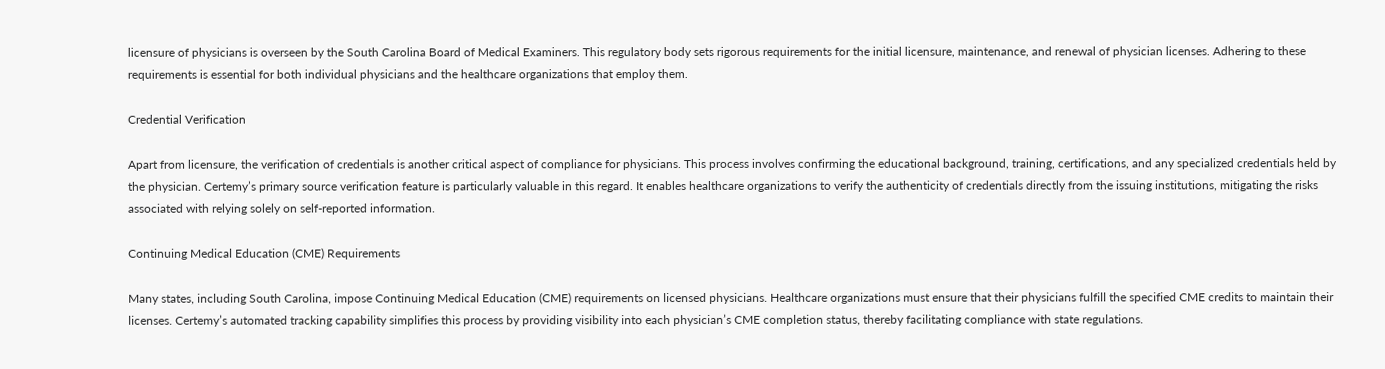licensure of physicians is overseen by the South Carolina Board of Medical Examiners. This regulatory body sets rigorous requirements for the initial licensure, maintenance, and renewal of physician licenses. Adhering to these requirements is essential for both individual physicians and the healthcare organizations that employ them.

Credential Verification

Apart from licensure, the verification of credentials is another critical aspect of compliance for physicians. This process involves confirming the educational background, training, certifications, and any specialized credentials held by the physician. Certemy’s primary source verification feature is particularly valuable in this regard. It enables healthcare organizations to verify the authenticity of credentials directly from the issuing institutions, mitigating the risks associated with relying solely on self-reported information.

Continuing Medical Education (CME) Requirements

Many states, including South Carolina, impose Continuing Medical Education (CME) requirements on licensed physicians. Healthcare organizations must ensure that their physicians fulfill the specified CME credits to maintain their licenses. Certemy’s automated tracking capability simplifies this process by providing visibility into each physician’s CME completion status, thereby facilitating compliance with state regulations.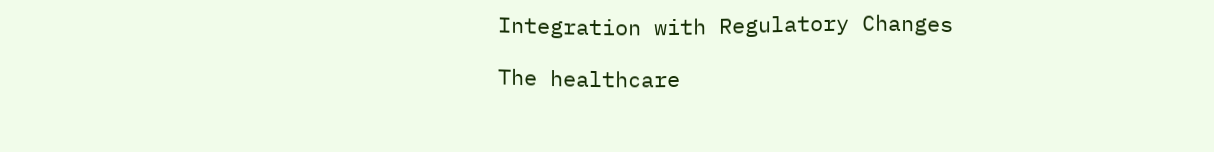Integration with Regulatory Changes

The healthcare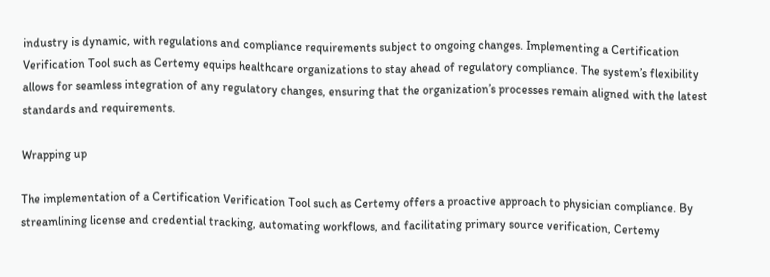industry is dynamic, with regulations and compliance requirements subject to ongoing changes. Implementing a Certification Verification Tool such as Certemy equips healthcare organizations to stay ahead of regulatory compliance. The system’s flexibility allows for seamless integration of any regulatory changes, ensuring that the organization’s processes remain aligned with the latest standards and requirements.

Wrapping up

The implementation of a Certification Verification Tool such as Certemy offers a proactive approach to physician compliance. By streamlining license and credential tracking, automating workflows, and facilitating primary source verification, Certemy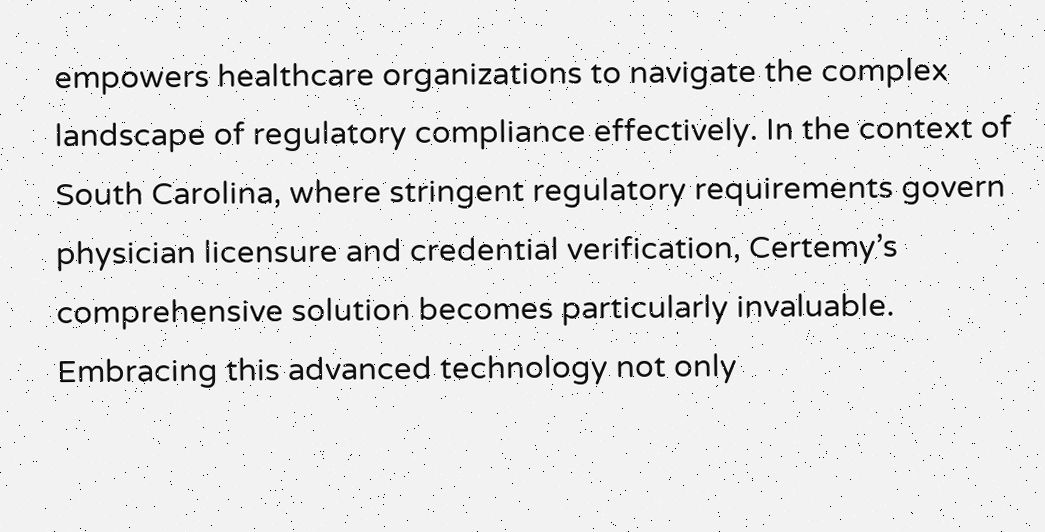empowers healthcare organizations to navigate the complex landscape of regulatory compliance effectively. In the context of South Carolina, where stringent regulatory requirements govern physician licensure and credential verification, Certemy’s comprehensive solution becomes particularly invaluable. Embracing this advanced technology not only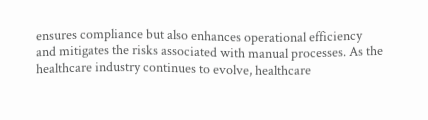ensures compliance but also enhances operational efficiency and mitigates the risks associated with manual processes. As the healthcare industry continues to evolve, healthcare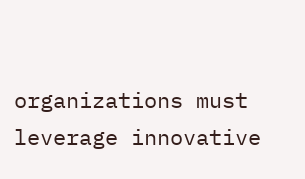organizations must leverage innovative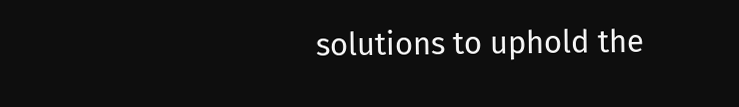solutions to uphold the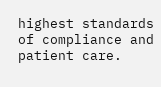highest standards of compliance and patient care.